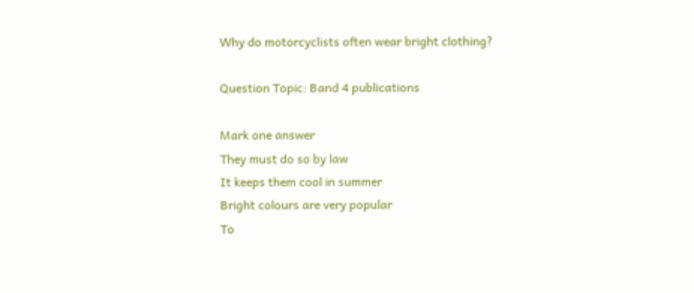Why do motorcyclists often wear bright clothing?

Question Topic: Band 4 publications

Mark one answer
They must do so by law
It keeps them cool in summer
Bright colours are very popular
To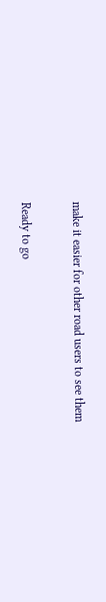make it easier for other road users to see them

Ready to go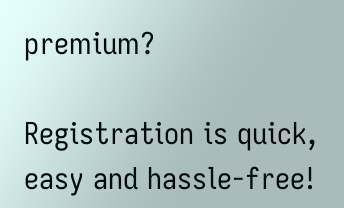premium?

Registration is quick, easy and hassle-free!